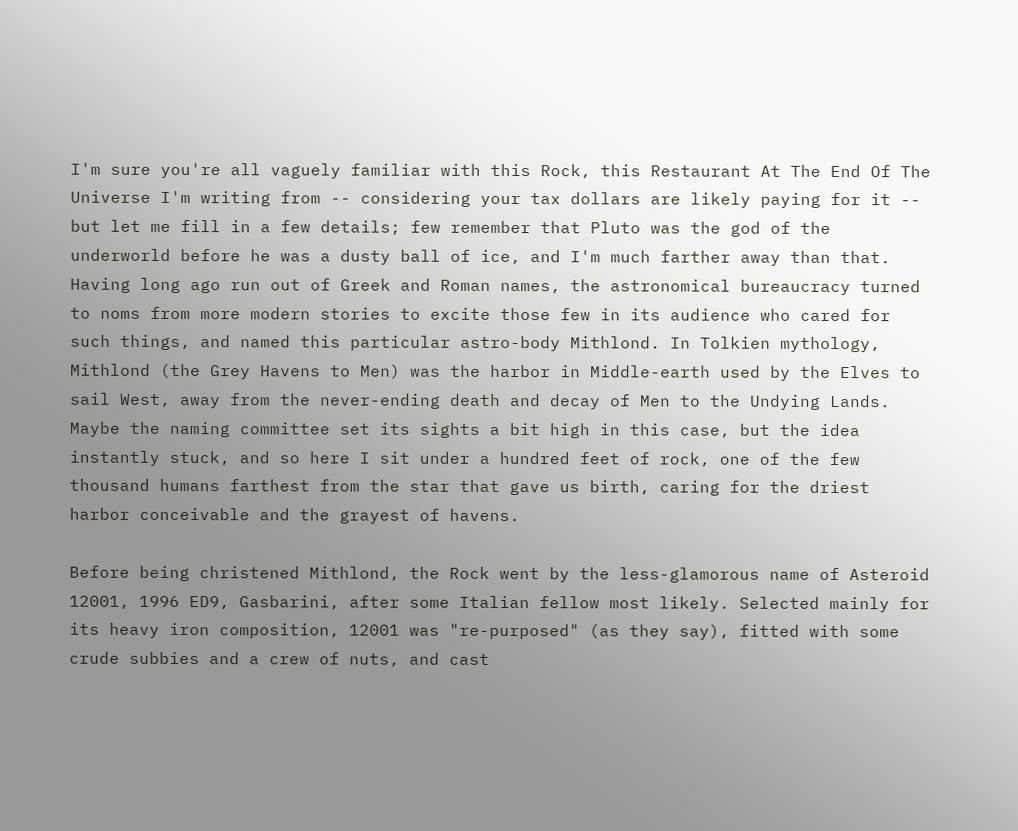I'm sure you're all vaguely familiar with this Rock, this Restaurant At The End Of The Universe I'm writing from -- considering your tax dollars are likely paying for it -- but let me fill in a few details; few remember that Pluto was the god of the underworld before he was a dusty ball of ice, and I'm much farther away than that. Having long ago run out of Greek and Roman names, the astronomical bureaucracy turned to noms from more modern stories to excite those few in its audience who cared for such things, and named this particular astro-body Mithlond. In Tolkien mythology, Mithlond (the Grey Havens to Men) was the harbor in Middle-earth used by the Elves to sail West, away from the never-ending death and decay of Men to the Undying Lands. Maybe the naming committee set its sights a bit high in this case, but the idea instantly stuck, and so here I sit under a hundred feet of rock, one of the few thousand humans farthest from the star that gave us birth, caring for the driest harbor conceivable and the grayest of havens.

Before being christened Mithlond, the Rock went by the less-glamorous name of Asteroid 12001, 1996 ED9, Gasbarini, after some Italian fellow most likely. Selected mainly for its heavy iron composition, 12001 was "re-purposed" (as they say), fitted with some crude subbies and a crew of nuts, and cast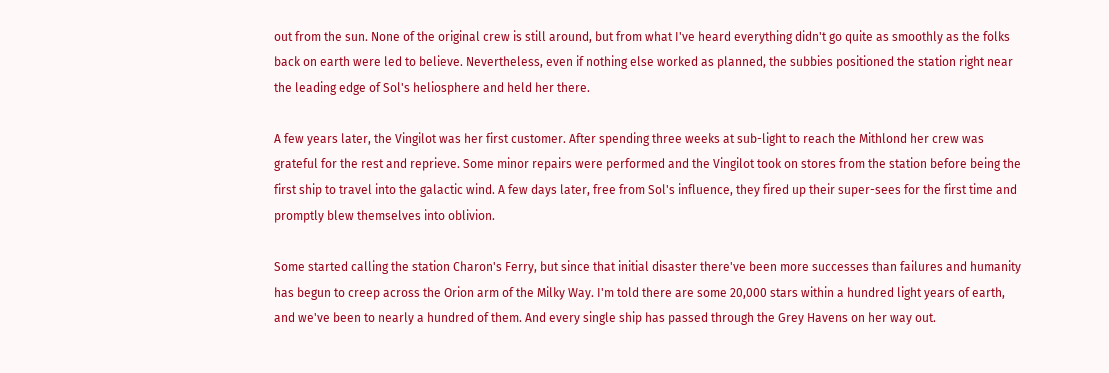out from the sun. None of the original crew is still around, but from what I've heard everything didn't go quite as smoothly as the folks back on earth were led to believe. Nevertheless, even if nothing else worked as planned, the subbies positioned the station right near the leading edge of Sol's heliosphere and held her there.

A few years later, the Vingilot was her first customer. After spending three weeks at sub-light to reach the Mithlond her crew was grateful for the rest and reprieve. Some minor repairs were performed and the Vingilot took on stores from the station before being the first ship to travel into the galactic wind. A few days later, free from Sol's influence, they fired up their super-sees for the first time and promptly blew themselves into oblivion.

Some started calling the station Charon's Ferry, but since that initial disaster there've been more successes than failures and humanity has begun to creep across the Orion arm of the Milky Way. I'm told there are some 20,000 stars within a hundred light years of earth, and we've been to nearly a hundred of them. And every single ship has passed through the Grey Havens on her way out.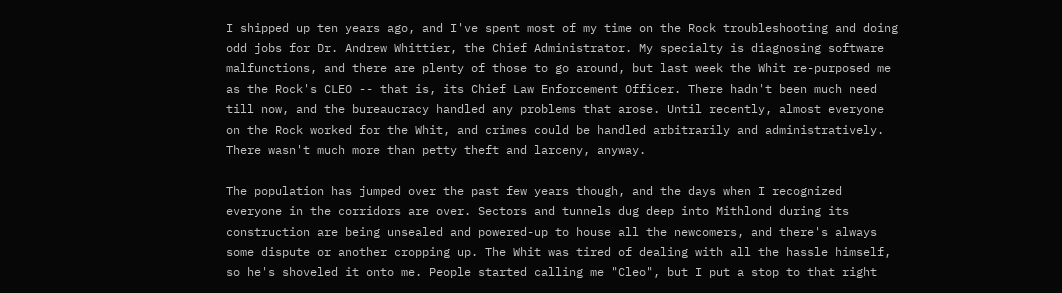I shipped up ten years ago, and I've spent most of my time on the Rock troubleshooting and doing odd jobs for Dr. Andrew Whittier, the Chief Administrator. My specialty is diagnosing software malfunctions, and there are plenty of those to go around, but last week the Whit re-purposed me as the Rock's CLEO -- that is, its Chief Law Enforcement Officer. There hadn't been much need till now, and the bureaucracy handled any problems that arose. Until recently, almost everyone on the Rock worked for the Whit, and crimes could be handled arbitrarily and administratively. There wasn't much more than petty theft and larceny, anyway.

The population has jumped over the past few years though, and the days when I recognized everyone in the corridors are over. Sectors and tunnels dug deep into Mithlond during its construction are being unsealed and powered-up to house all the newcomers, and there's always some dispute or another cropping up. The Whit was tired of dealing with all the hassle himself, so he's shoveled it onto me. People started calling me "Cleo", but I put a stop to that right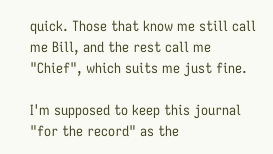quick. Those that know me still call me Bill, and the rest call me "Chief", which suits me just fine.

I'm supposed to keep this journal "for the record" as the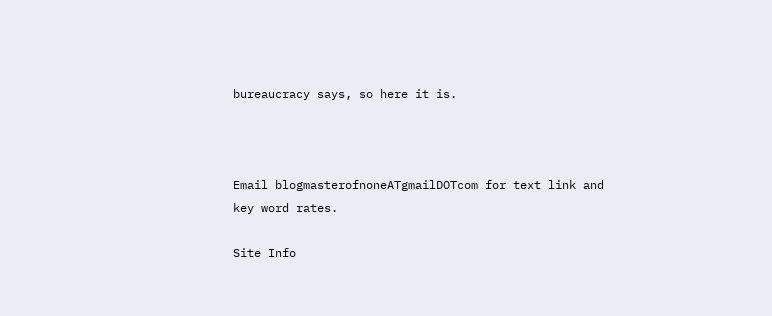bureaucracy says, so here it is.



Email blogmasterofnoneATgmailDOTcom for text link and key word rates.

Site Info